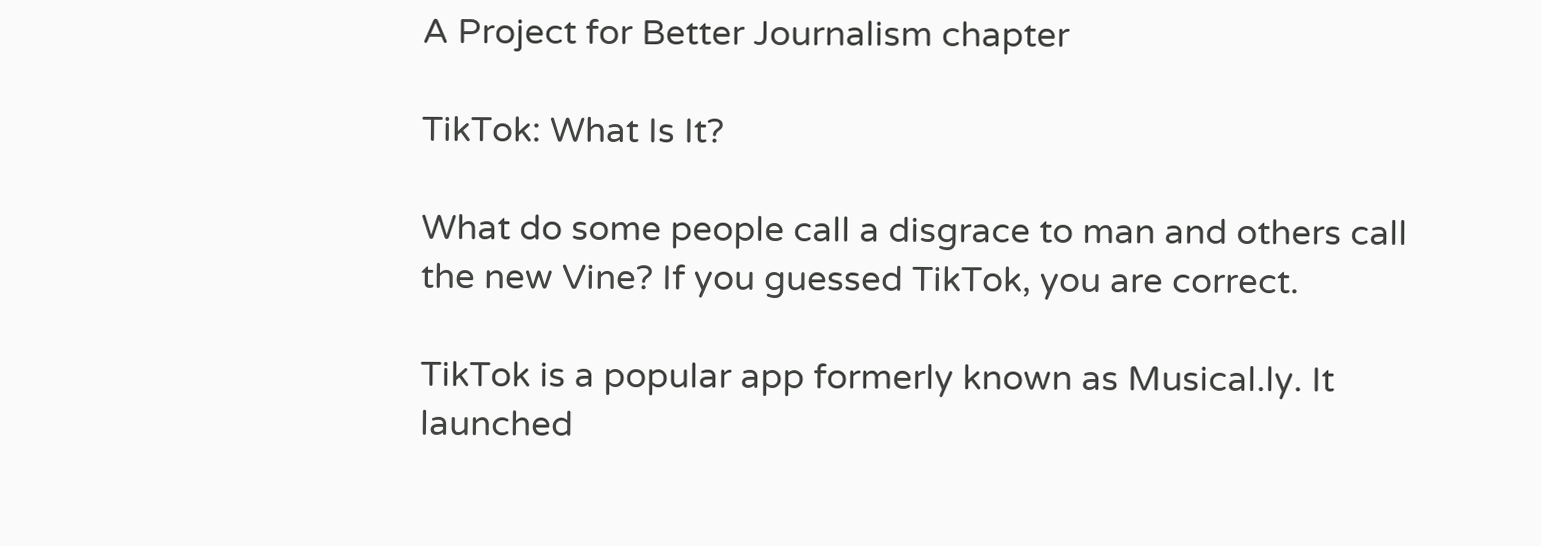A Project for Better Journalism chapter

TikTok: What Is It?

What do some people call a disgrace to man and others call the new Vine? If you guessed TikTok, you are correct.

TikTok is a popular app formerly known as Musical.ly. It launched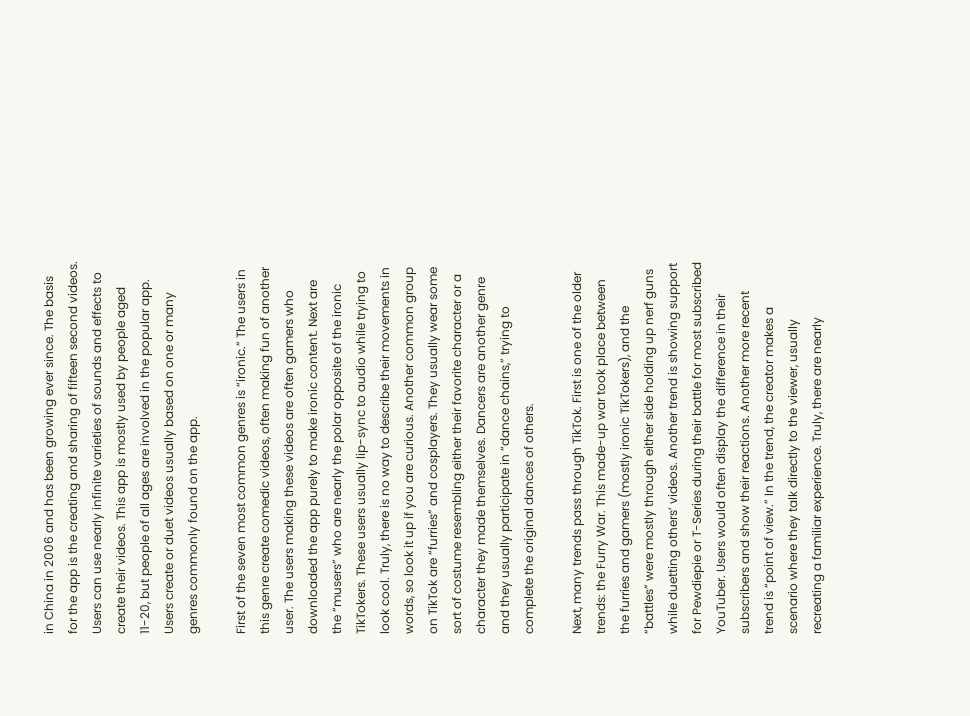in China in 2006 and has been growing ever since. The basis for the app is the creating and sharing of fifteen second videos. Users can use nearly infinite varieties of sounds and effects to create their videos. This app is mostly used by people aged 11-20, but people of all ages are involved in the popular app. Users create or duet videos usually based on one or many genres commonly found on the app.

First of the seven most common genres is “ironic.” The users in this genre create comedic videos, often making fun of another user. The users making these videos are often gamers who downloaded the app purely to make ironic content. Next are the “musers” who are nearly the polar opposite of the ironic TikTokers. These users usually lip-sync to audio while trying to look cool. Truly, there is no way to describe their movements in words, so look it up if you are curious. Another common group on TikTok are “furries” and cosplayers. They usually wear some sort of costume resembling either their favorite character or a character they made themselves. Dancers are another genre and they usually participate in “dance chains,” trying to complete the original dances of others.

Next, many trends pass through TikTok. First is one of the older trends: the Furry War. This made-up war took place between the furries and gamers (mostly ironic TikTokers), and the “battles” were mostly through either side holding up nerf guns while duetting others’ videos. Another trend is showing support for Pewdiepie or T-Series during their battle for most subscribed YouTuber. Users would often display the difference in their subscribers and show their reactions. Another more recent trend is “point of view.” In the trend, the creator makes a scenario where they talk directly to the viewer, usually recreating a familiar experience. Truly, there are nearly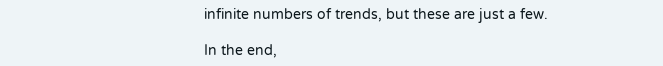infinite numbers of trends, but these are just a few.

In the end,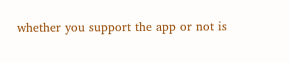whether you support the app or not is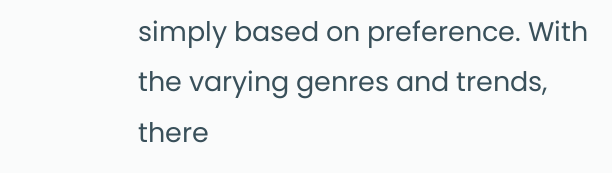simply based on preference. With the varying genres and trends, there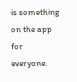is something on the app for everyone.